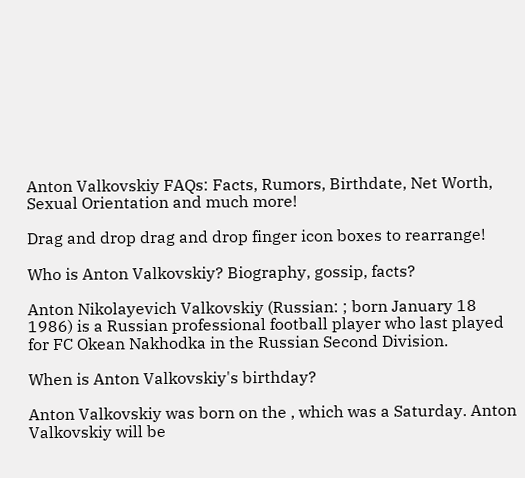Anton Valkovskiy FAQs: Facts, Rumors, Birthdate, Net Worth, Sexual Orientation and much more!

Drag and drop drag and drop finger icon boxes to rearrange!

Who is Anton Valkovskiy? Biography, gossip, facts?

Anton Nikolayevich Valkovskiy (Russian: ; born January 18 1986) is a Russian professional football player who last played for FC Okean Nakhodka in the Russian Second Division.

When is Anton Valkovskiy's birthday?

Anton Valkovskiy was born on the , which was a Saturday. Anton Valkovskiy will be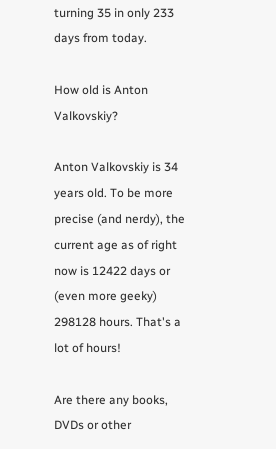turning 35 in only 233 days from today.

How old is Anton Valkovskiy?

Anton Valkovskiy is 34 years old. To be more precise (and nerdy), the current age as of right now is 12422 days or (even more geeky) 298128 hours. That's a lot of hours!

Are there any books, DVDs or other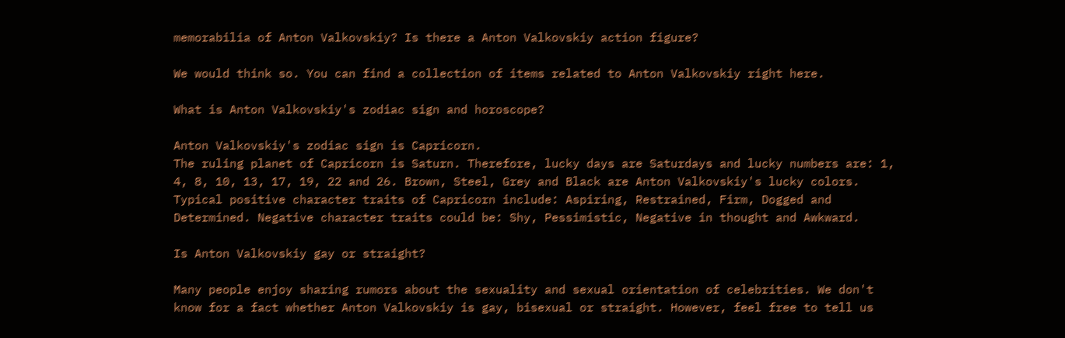memorabilia of Anton Valkovskiy? Is there a Anton Valkovskiy action figure?

We would think so. You can find a collection of items related to Anton Valkovskiy right here.

What is Anton Valkovskiy's zodiac sign and horoscope?

Anton Valkovskiy's zodiac sign is Capricorn.
The ruling planet of Capricorn is Saturn. Therefore, lucky days are Saturdays and lucky numbers are: 1, 4, 8, 10, 13, 17, 19, 22 and 26. Brown, Steel, Grey and Black are Anton Valkovskiy's lucky colors. Typical positive character traits of Capricorn include: Aspiring, Restrained, Firm, Dogged and Determined. Negative character traits could be: Shy, Pessimistic, Negative in thought and Awkward.

Is Anton Valkovskiy gay or straight?

Many people enjoy sharing rumors about the sexuality and sexual orientation of celebrities. We don't know for a fact whether Anton Valkovskiy is gay, bisexual or straight. However, feel free to tell us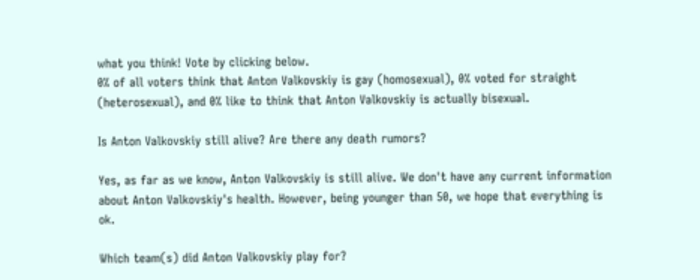what you think! Vote by clicking below.
0% of all voters think that Anton Valkovskiy is gay (homosexual), 0% voted for straight (heterosexual), and 0% like to think that Anton Valkovskiy is actually bisexual.

Is Anton Valkovskiy still alive? Are there any death rumors?

Yes, as far as we know, Anton Valkovskiy is still alive. We don't have any current information about Anton Valkovskiy's health. However, being younger than 50, we hope that everything is ok.

Which team(s) did Anton Valkovskiy play for?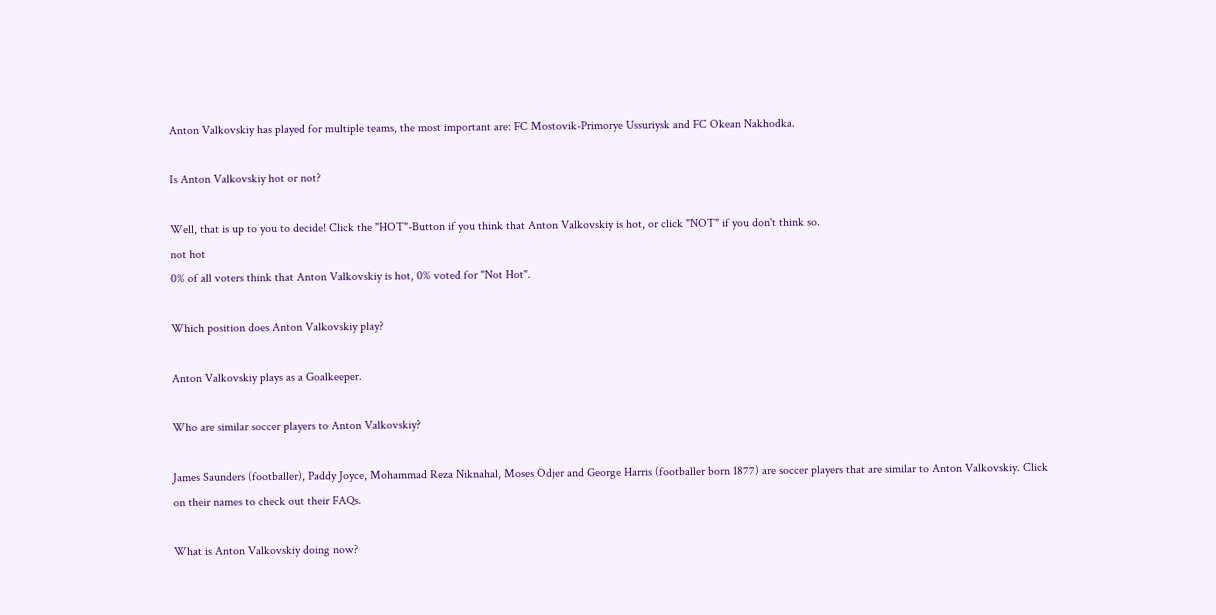Anton Valkovskiy has played for multiple teams, the most important are: FC Mostovik-Primorye Ussuriysk and FC Okean Nakhodka.

Is Anton Valkovskiy hot or not?

Well, that is up to you to decide! Click the "HOT"-Button if you think that Anton Valkovskiy is hot, or click "NOT" if you don't think so.
not hot
0% of all voters think that Anton Valkovskiy is hot, 0% voted for "Not Hot".

Which position does Anton Valkovskiy play?

Anton Valkovskiy plays as a Goalkeeper.

Who are similar soccer players to Anton Valkovskiy?

James Saunders (footballer), Paddy Joyce, Mohammad Reza Niknahal, Moses Odjer and George Harris (footballer born 1877) are soccer players that are similar to Anton Valkovskiy. Click on their names to check out their FAQs.

What is Anton Valkovskiy doing now?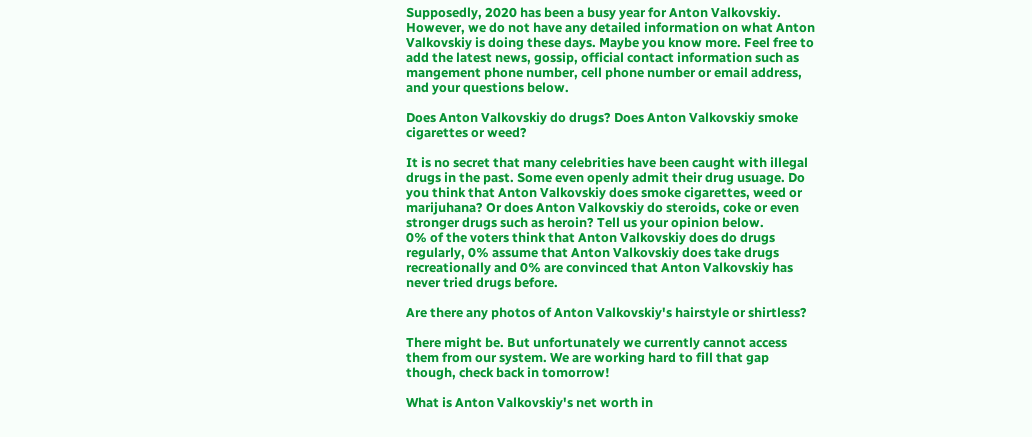Supposedly, 2020 has been a busy year for Anton Valkovskiy. However, we do not have any detailed information on what Anton Valkovskiy is doing these days. Maybe you know more. Feel free to add the latest news, gossip, official contact information such as mangement phone number, cell phone number or email address, and your questions below.

Does Anton Valkovskiy do drugs? Does Anton Valkovskiy smoke cigarettes or weed?

It is no secret that many celebrities have been caught with illegal drugs in the past. Some even openly admit their drug usuage. Do you think that Anton Valkovskiy does smoke cigarettes, weed or marijuhana? Or does Anton Valkovskiy do steroids, coke or even stronger drugs such as heroin? Tell us your opinion below.
0% of the voters think that Anton Valkovskiy does do drugs regularly, 0% assume that Anton Valkovskiy does take drugs recreationally and 0% are convinced that Anton Valkovskiy has never tried drugs before.

Are there any photos of Anton Valkovskiy's hairstyle or shirtless?

There might be. But unfortunately we currently cannot access them from our system. We are working hard to fill that gap though, check back in tomorrow!

What is Anton Valkovskiy's net worth in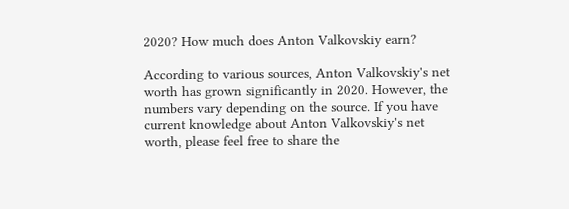2020? How much does Anton Valkovskiy earn?

According to various sources, Anton Valkovskiy's net worth has grown significantly in 2020. However, the numbers vary depending on the source. If you have current knowledge about Anton Valkovskiy's net worth, please feel free to share the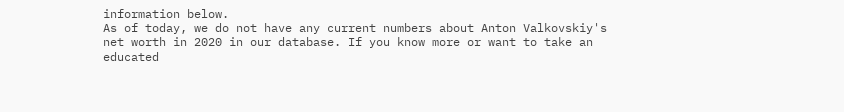information below.
As of today, we do not have any current numbers about Anton Valkovskiy's net worth in 2020 in our database. If you know more or want to take an educated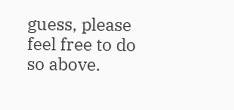guess, please feel free to do so above.